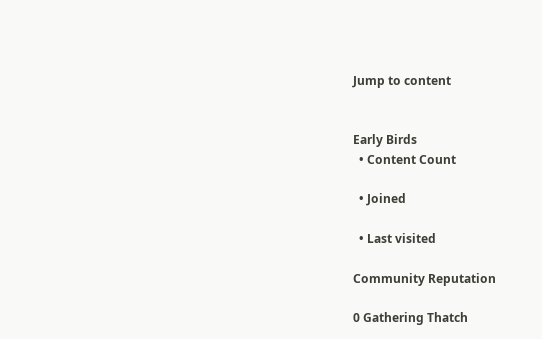Jump to content


Early Birds
  • Content Count

  • Joined

  • Last visited

Community Reputation

0 Gathering Thatch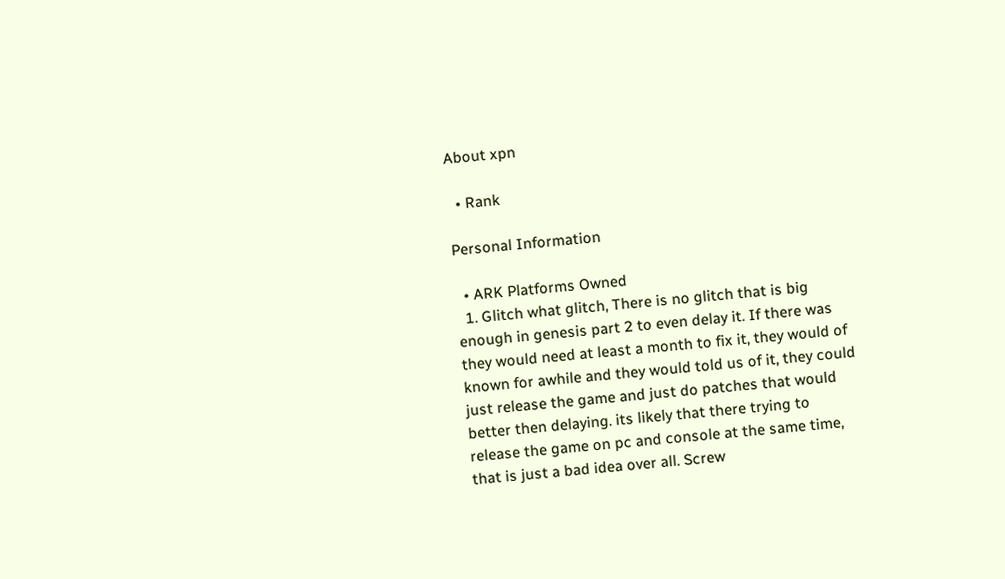About xpn

  • Rank

Personal Information

  • ARK Platforms Owned
  1. Glitch what glitch, There is no glitch that is big enough in genesis part 2 to even delay it. If there was they would need at least a month to fix it, they would of known for awhile and they would told us of it, they could just release the game and just do patches that would better then delaying. its likely that there trying to release the game on pc and console at the same time, that is just a bad idea over all. Screw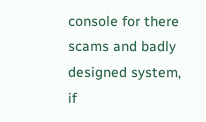console for there scams and badly designed system, if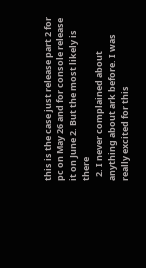this is the case just release part 2 for pc on May 26 and for console release it on June 2. But the most likely is there
  2. I never complained about anything about ark before. I was really excited for this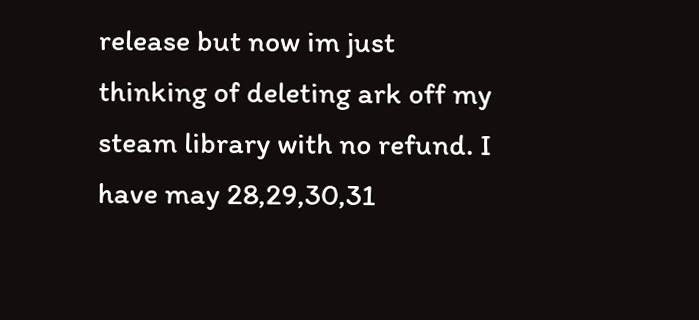release but now im just thinking of deleting ark off my steam library with no refund. I have may 28,29,30,31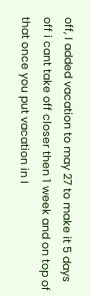off, I added vacation to may 27 to make it 5 days off i cant take off closer then 1 week and on top of that once you put vacation in I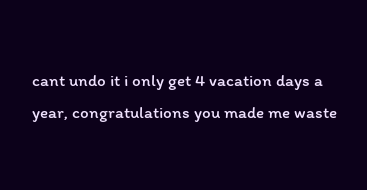cant undo it i only get 4 vacation days a year, congratulations you made me waste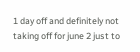1 day off and definitely not taking off for june 2 just to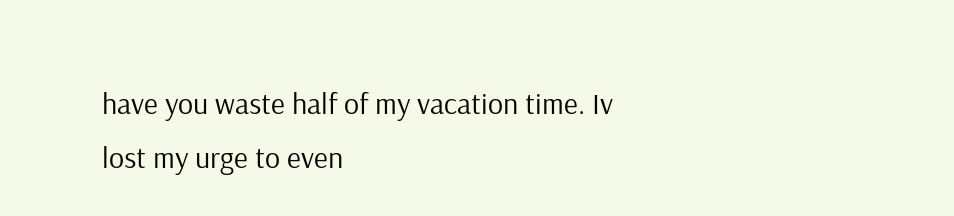have you waste half of my vacation time. Iv lost my urge to even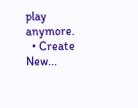play anymore.
  • Create New...